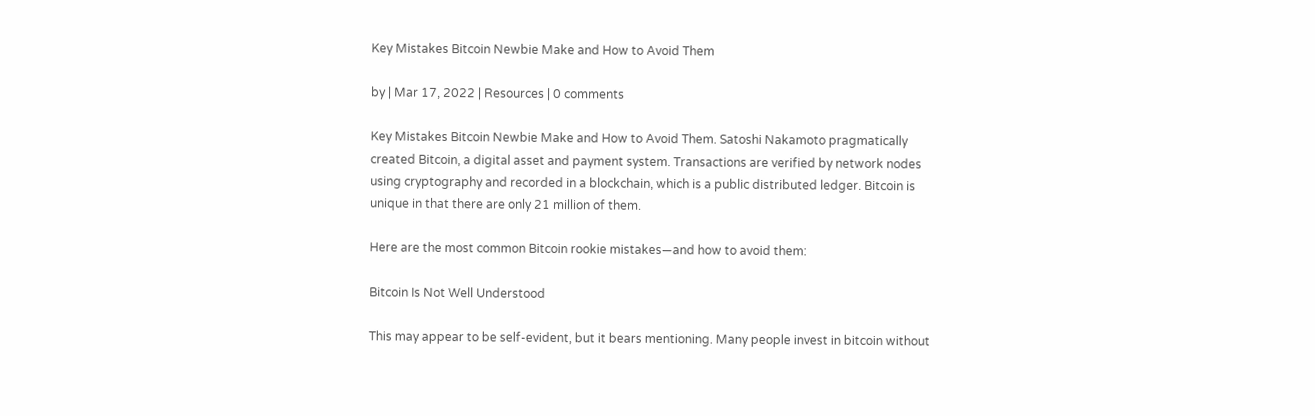Key Mistakes Bitcoin Newbie Make and How to Avoid Them

by | Mar 17, 2022 | Resources | 0 comments

Key Mistakes Bitcoin Newbie Make and How to Avoid Them. Satoshi Nakamoto pragmatically created Bitcoin, a digital asset and payment system. Transactions are verified by network nodes using cryptography and recorded in a blockchain, which is a public distributed ledger. Bitcoin is unique in that there are only 21 million of them.

Here are the most common Bitcoin rookie mistakes—and how to avoid them:

Bitcoin Is Not Well Understood

This may appear to be self-evident, but it bears mentioning. Many people invest in bitcoin without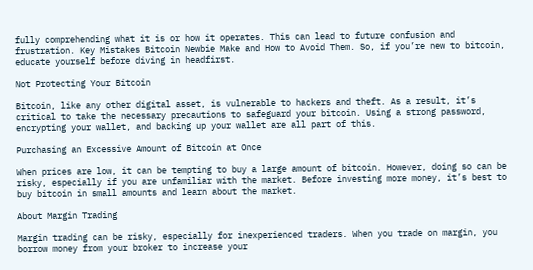fully comprehending what it is or how it operates. This can lead to future confusion and frustration. Key Mistakes Bitcoin Newbie Make and How to Avoid Them. So, if you’re new to bitcoin, educate yourself before diving in headfirst.

Not Protecting Your Bitcoin

Bitcoin, like any other digital asset, is vulnerable to hackers and theft. As a result, it’s critical to take the necessary precautions to safeguard your bitcoin. Using a strong password, encrypting your wallet, and backing up your wallet are all part of this.

Purchasing an Excessive Amount of Bitcoin at Once

When prices are low, it can be tempting to buy a large amount of bitcoin. However, doing so can be risky, especially if you are unfamiliar with the market. Before investing more money, it’s best to buy bitcoin in small amounts and learn about the market.

About Margin Trading

Margin trading can be risky, especially for inexperienced traders. When you trade on margin, you borrow money from your broker to increase your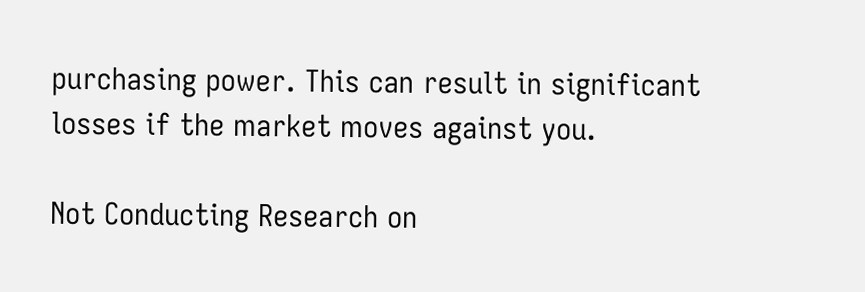purchasing power. This can result in significant losses if the market moves against you.

Not Conducting Research on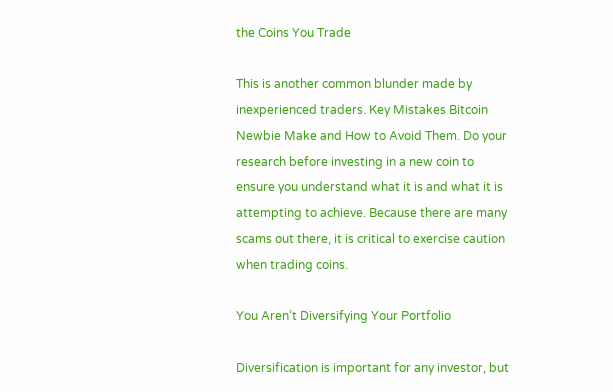the Coins You Trade

This is another common blunder made by inexperienced traders. Key Mistakes Bitcoin Newbie Make and How to Avoid Them. Do your research before investing in a new coin to ensure you understand what it is and what it is attempting to achieve. Because there are many scams out there, it is critical to exercise caution when trading coins.

You Aren’t Diversifying Your Portfolio

Diversification is important for any investor, but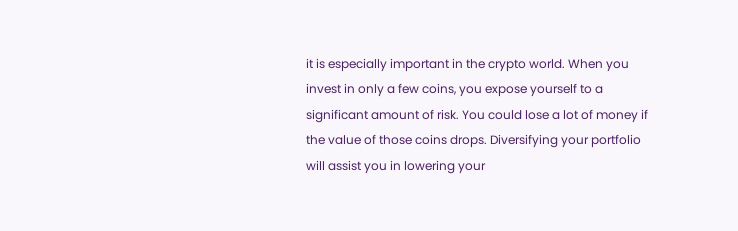it is especially important in the crypto world. When you invest in only a few coins, you expose yourself to a significant amount of risk. You could lose a lot of money if the value of those coins drops. Diversifying your portfolio will assist you in lowering your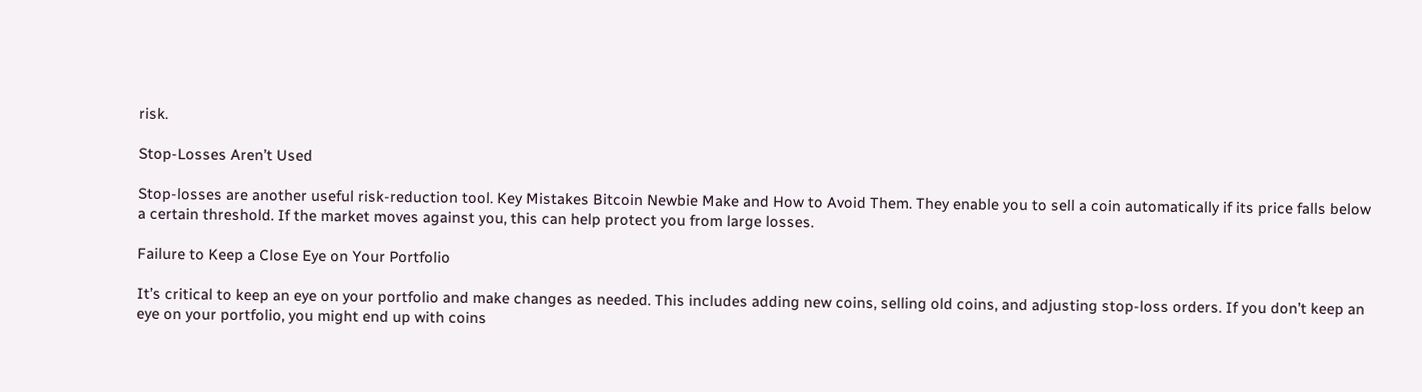risk.

Stop-Losses Aren’t Used

Stop-losses are another useful risk-reduction tool. Key Mistakes Bitcoin Newbie Make and How to Avoid Them. They enable you to sell a coin automatically if its price falls below a certain threshold. If the market moves against you, this can help protect you from large losses.

Failure to Keep a Close Eye on Your Portfolio

It’s critical to keep an eye on your portfolio and make changes as needed. This includes adding new coins, selling old coins, and adjusting stop-loss orders. If you don’t keep an eye on your portfolio, you might end up with coins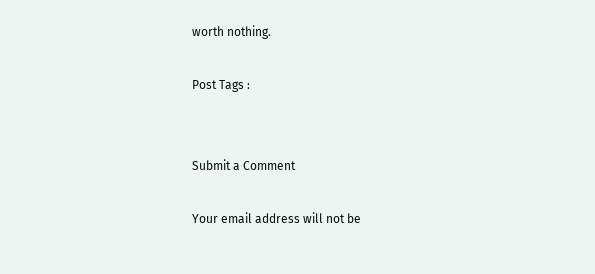worth nothing.

Post Tags :


Submit a Comment

Your email address will not be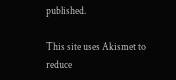published.

This site uses Akismet to reduce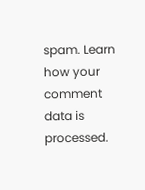spam. Learn how your comment data is processed.